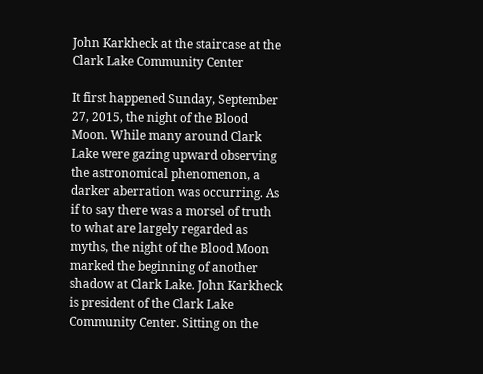John Karkheck at the staircase at the Clark Lake Community Center

It first happened Sunday, September 27, 2015, the night of the Blood Moon. While many around Clark Lake were gazing upward observing the astronomical phenomenon, a darker aberration was occurring. As if to say there was a morsel of truth to what are largely regarded as myths, the night of the Blood Moon marked the beginning of another shadow at Clark Lake. John Karkheck is president of the Clark Lake Community Center. Sitting on the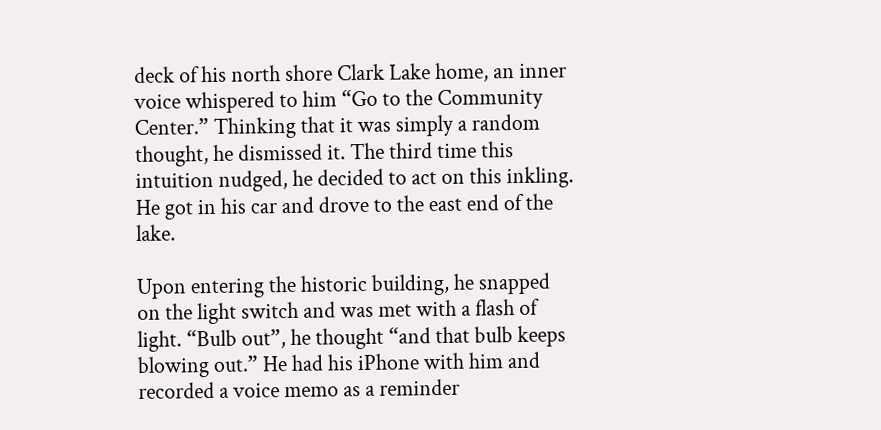deck of his north shore Clark Lake home, an inner voice whispered to him “Go to the Community Center.” Thinking that it was simply a random thought, he dismissed it. The third time this intuition nudged, he decided to act on this inkling. He got in his car and drove to the east end of the lake.

Upon entering the historic building, he snapped on the light switch and was met with a flash of light. “Bulb out”, he thought “and that bulb keeps blowing out.” He had his iPhone with him and recorded a voice memo as a reminder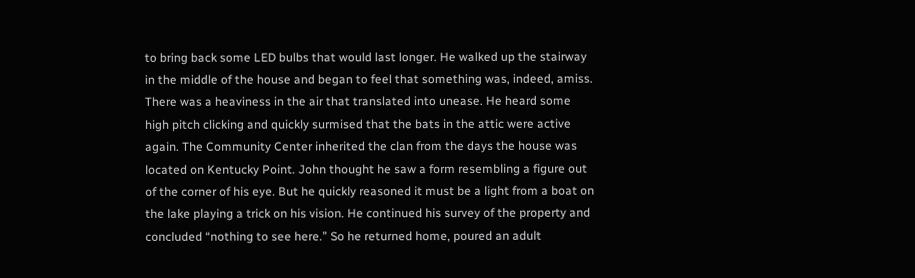to bring back some LED bulbs that would last longer. He walked up the stairway in the middle of the house and began to feel that something was, indeed, amiss. There was a heaviness in the air that translated into unease. He heard some high pitch clicking and quickly surmised that the bats in the attic were active again. The Community Center inherited the clan from the days the house was located on Kentucky Point. John thought he saw a form resembling a figure out of the corner of his eye. But he quickly reasoned it must be a light from a boat on the lake playing a trick on his vision. He continued his survey of the property and concluded “nothing to see here.” So he returned home, poured an adult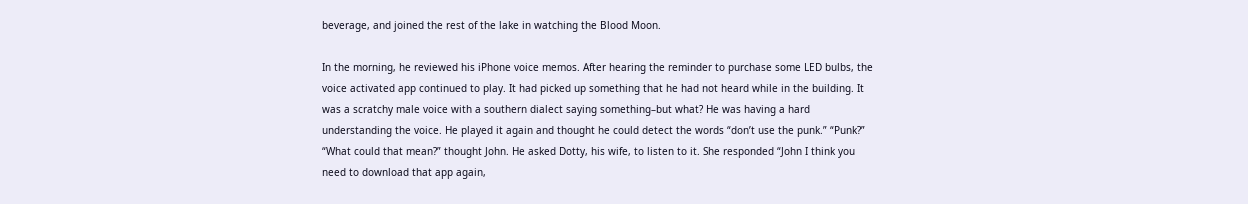beverage, and joined the rest of the lake in watching the Blood Moon.

In the morning, he reviewed his iPhone voice memos. After hearing the reminder to purchase some LED bulbs, the voice activated app continued to play. It had picked up something that he had not heard while in the building. It was a scratchy male voice with a southern dialect saying something–but what? He was having a hard understanding the voice. He played it again and thought he could detect the words “don’t use the punk.” “Punk?” “What could that mean?” thought John. He asked Dotty, his wife, to listen to it. She responded “John I think you need to download that app again,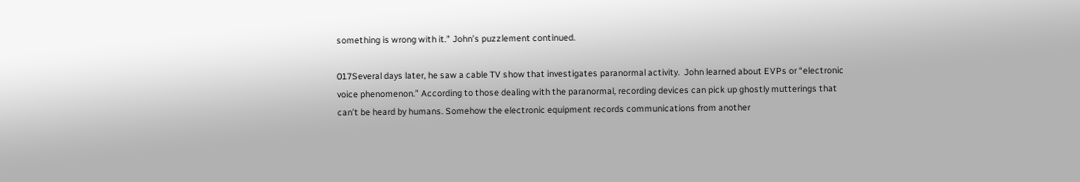something is wrong with it.” John’s puzzlement continued.

017Several days later, he saw a cable TV show that investigates paranormal activity.  John learned about EVPs or “electronic voice phenomenon.” According to those dealing with the paranormal, recording devices can pick up ghostly mutterings that can’t be heard by humans. Somehow the electronic equipment records communications from another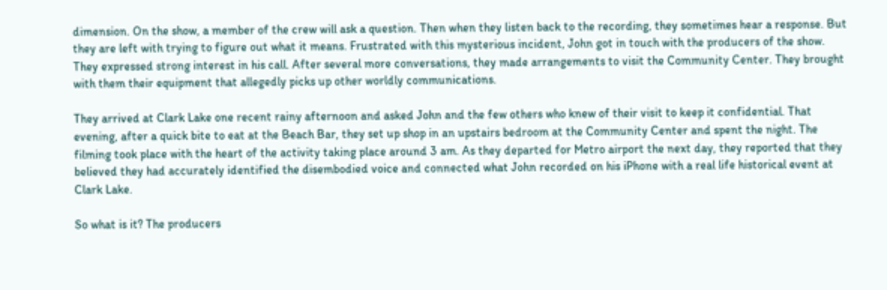dimension. On the show, a member of the crew will ask a question. Then when they listen back to the recording, they sometimes hear a response. But they are left with trying to figure out what it means. Frustrated with this mysterious incident, John got in touch with the producers of the show. They expressed strong interest in his call. After several more conversations, they made arrangements to visit the Community Center. They brought with them their equipment that allegedly picks up other worldly communications.

They arrived at Clark Lake one recent rainy afternoon and asked John and the few others who knew of their visit to keep it confidential. That evening, after a quick bite to eat at the Beach Bar, they set up shop in an upstairs bedroom at the Community Center and spent the night. The filming took place with the heart of the activity taking place around 3 am. As they departed for Metro airport the next day, they reported that they believed they had accurately identified the disembodied voice and connected what John recorded on his iPhone with a real life historical event at Clark Lake.

So what is it? The producers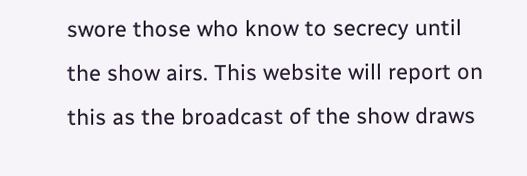swore those who know to secrecy until the show airs. This website will report on this as the broadcast of the show draws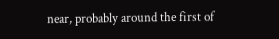near, probably around the first of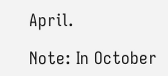April.

Note: In October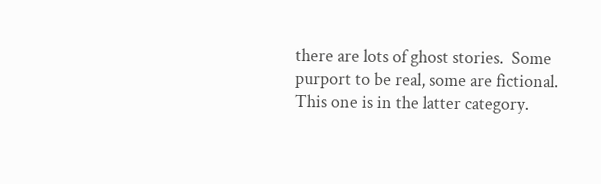there are lots of ghost stories.  Some purport to be real, some are fictional.  This one is in the latter category.